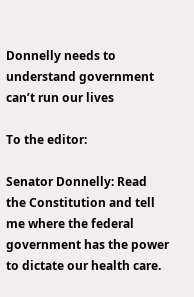Donnelly needs to understand government can’t run our lives

To the editor:

Senator Donnelly: Read the Constitution and tell me where the federal government has the power to dictate our health care.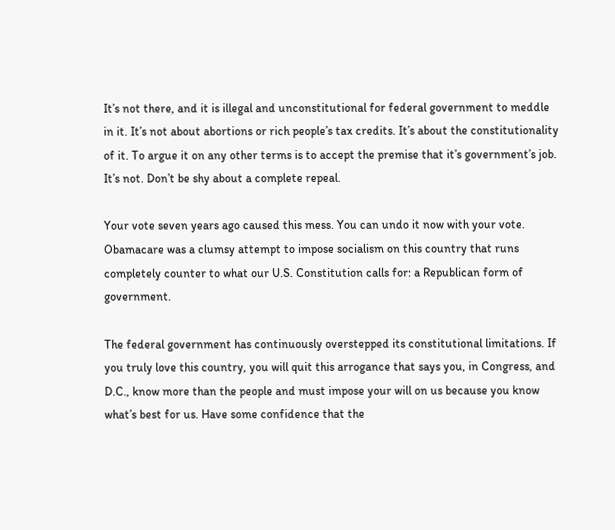It’s not there, and it is illegal and unconstitutional for federal government to meddle in it. It’s not about abortions or rich people’s tax credits. It’s about the constitutionality of it. To argue it on any other terms is to accept the premise that it’s government’s job. It’s not. Don’t be shy about a complete repeal.

Your vote seven years ago caused this mess. You can undo it now with your vote. Obamacare was a clumsy attempt to impose socialism on this country that runs completely counter to what our U.S. Constitution calls for: a Republican form of government.

The federal government has continuously overstepped its constitutional limitations. If you truly love this country, you will quit this arrogance that says you, in Congress, and D.C., know more than the people and must impose your will on us because you know what’s best for us. Have some confidence that the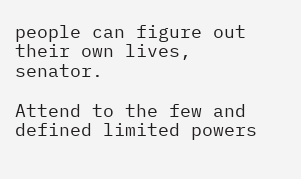people can figure out their own lives, senator.

Attend to the few and defined limited powers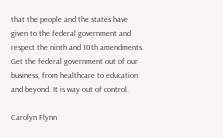that the people and the states have given to the federal government and respect the ninth and 10th amendments. Get the federal government out of our business, from healthcare to education and beyond. It is way out of control.

Carolyn Flynn